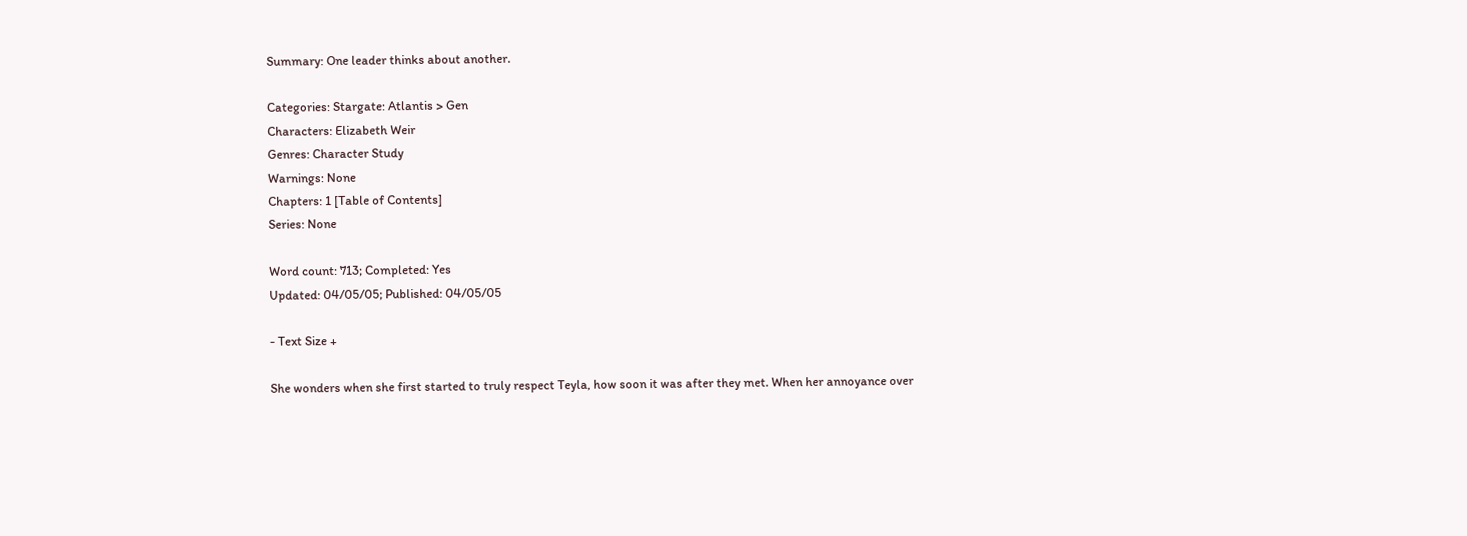Summary: One leader thinks about another.

Categories: Stargate: Atlantis > Gen
Characters: Elizabeth Weir
Genres: Character Study
Warnings: None
Chapters: 1 [Table of Contents]
Series: None

Word count: 713; Completed: Yes
Updated: 04/05/05; Published: 04/05/05

- Text Size +

She wonders when she first started to truly respect Teyla, how soon it was after they met. When her annoyance over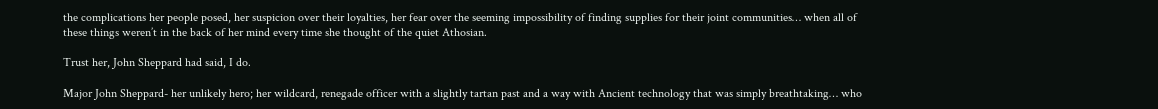the complications her people posed, her suspicion over their loyalties, her fear over the seeming impossibility of finding supplies for their joint communities… when all of these things weren’t in the back of her mind every time she thought of the quiet Athosian.

Trust her, John Sheppard had said, I do.

Major John Sheppard- her unlikely hero; her wildcard, renegade officer with a slightly tartan past and a way with Ancient technology that was simply breathtaking… who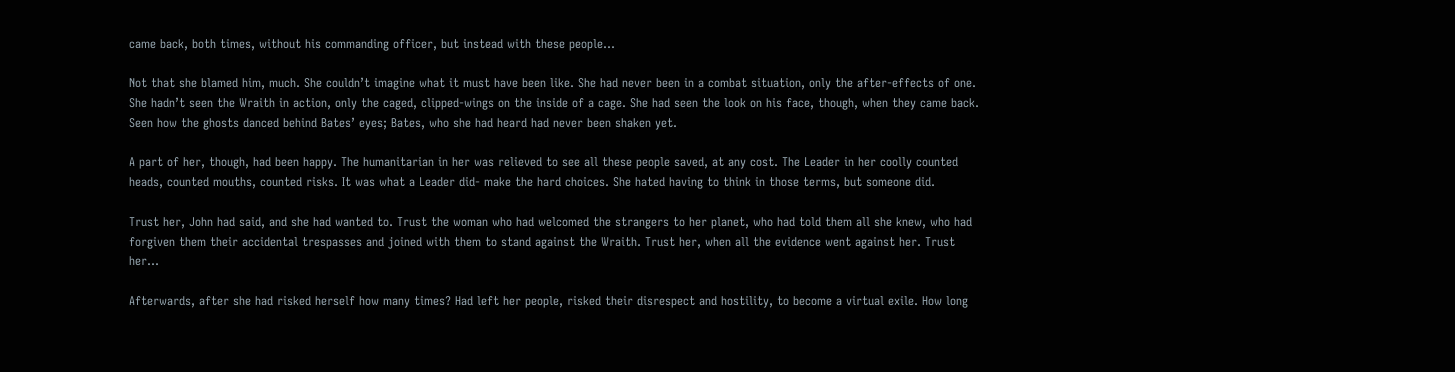came back, both times, without his commanding officer, but instead with these people…

Not that she blamed him, much. She couldn’t imagine what it must have been like. She had never been in a combat situation, only the after-effects of one. She hadn’t seen the Wraith in action, only the caged, clipped-wings on the inside of a cage. She had seen the look on his face, though, when they came back. Seen how the ghosts danced behind Bates’ eyes; Bates, who she had heard had never been shaken yet.

A part of her, though, had been happy. The humanitarian in her was relieved to see all these people saved, at any cost. The Leader in her coolly counted heads, counted mouths, counted risks. It was what a Leader did- make the hard choices. She hated having to think in those terms, but someone did.

Trust her, John had said, and she had wanted to. Trust the woman who had welcomed the strangers to her planet, who had told them all she knew, who had forgiven them their accidental trespasses and joined with them to stand against the Wraith. Trust her, when all the evidence went against her. Trust her…

Afterwards, after she had risked herself how many times? Had left her people, risked their disrespect and hostility, to become a virtual exile. How long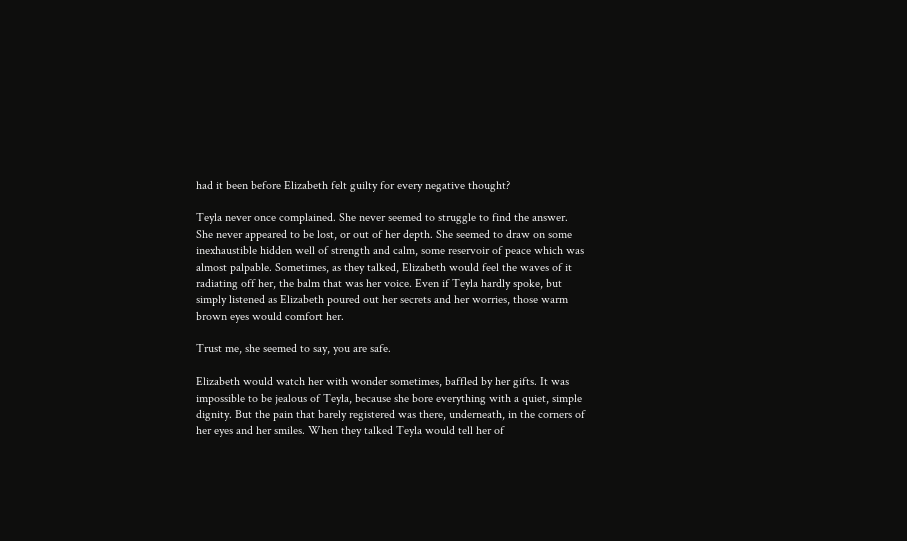had it been before Elizabeth felt guilty for every negative thought?

Teyla never once complained. She never seemed to struggle to find the answer. She never appeared to be lost, or out of her depth. She seemed to draw on some inexhaustible hidden well of strength and calm, some reservoir of peace which was almost palpable. Sometimes, as they talked, Elizabeth would feel the waves of it radiating off her, the balm that was her voice. Even if Teyla hardly spoke, but simply listened as Elizabeth poured out her secrets and her worries, those warm brown eyes would comfort her.

Trust me, she seemed to say, you are safe.

Elizabeth would watch her with wonder sometimes, baffled by her gifts. It was impossible to be jealous of Teyla, because she bore everything with a quiet, simple dignity. But the pain that barely registered was there, underneath, in the corners of her eyes and her smiles. When they talked Teyla would tell her of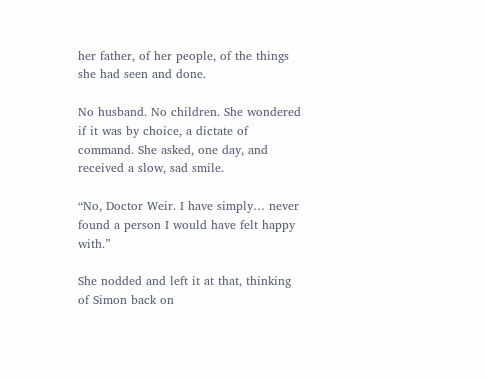her father, of her people, of the things she had seen and done.

No husband. No children. She wondered if it was by choice, a dictate of command. She asked, one day, and received a slow, sad smile.

“No, Doctor Weir. I have simply… never found a person I would have felt happy with.”

She nodded and left it at that, thinking of Simon back on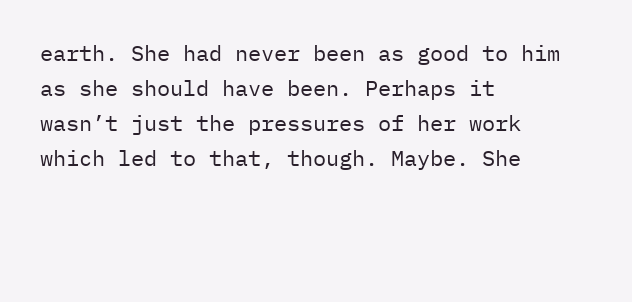earth. She had never been as good to him as she should have been. Perhaps it wasn’t just the pressures of her work which led to that, though. Maybe. She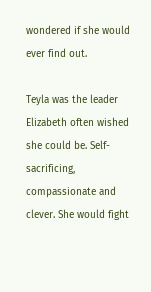wondered if she would ever find out.

Teyla was the leader Elizabeth often wished she could be. Self-sacrificing, compassionate and clever. She would fight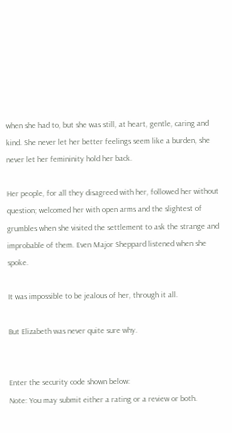when she had to, but she was still, at heart, gentle, caring and kind. She never let her better feelings seem like a burden, she never let her femininity hold her back.

Her people, for all they disagreed with her, followed her without question; welcomed her with open arms and the slightest of grumbles when she visited the settlement to ask the strange and improbable of them. Even Major Sheppard listened when she spoke.

It was impossible to be jealous of her, through it all.

But Elizabeth was never quite sure why.


Enter the security code shown below:
Note: You may submit either a rating or a review or both.